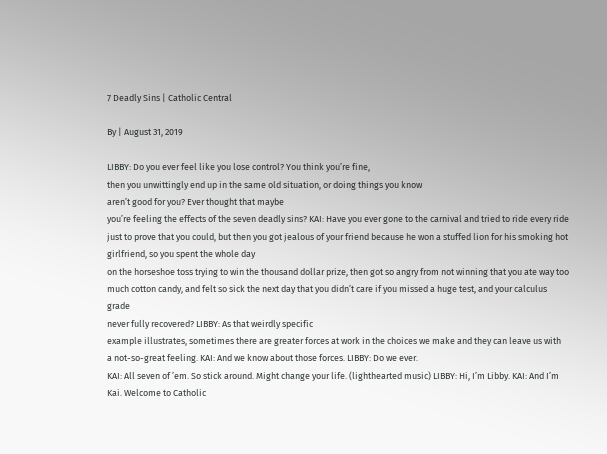7 Deadly Sins | Catholic Central

By | August 31, 2019

LIBBY: Do you ever feel like you lose control? You think you’re fine,
then you unwittingly end up in the same old situation, or doing things you know
aren’t good for you? Ever thought that maybe
you’re feeling the effects of the seven deadly sins? KAI: Have you ever gone to the carnival and tried to ride every ride
just to prove that you could, but then you got jealous of your friend because he won a stuffed lion for his smoking hot girlfriend, so you spent the whole day
on the horseshoe toss trying to win the thousand dollar prize, then got so angry from not winning that you ate way too much cotton candy, and felt so sick the next day that you didn’t care if you missed a huge test, and your calculus grade
never fully recovered? LIBBY: As that weirdly specific
example illustrates, sometimes there are greater forces at work in the choices we make and they can leave us with
a not-so-great feeling. KAI: And we know about those forces. LIBBY: Do we ever.
KAI: All seven of ’em. So stick around. Might change your life. (lighthearted music) LIBBY: Hi, I’m Libby. KAI: And I’m Kai. Welcome to Catholic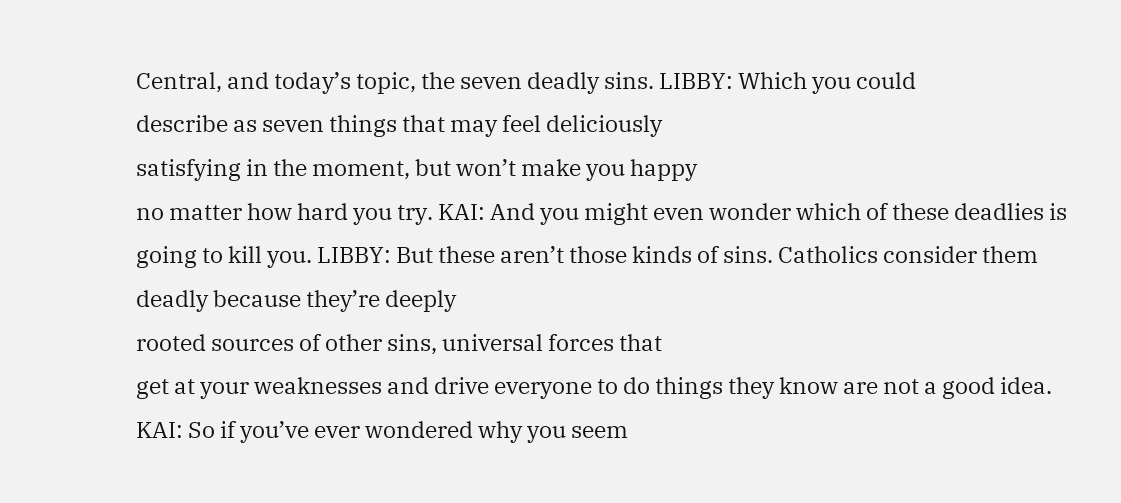Central, and today’s topic, the seven deadly sins. LIBBY: Which you could
describe as seven things that may feel deliciously
satisfying in the moment, but won’t make you happy
no matter how hard you try. KAI: And you might even wonder which of these deadlies is going to kill you. LIBBY: But these aren’t those kinds of sins. Catholics consider them deadly because they’re deeply
rooted sources of other sins, universal forces that
get at your weaknesses and drive everyone to do things they know are not a good idea. KAI: So if you’ve ever wondered why you seem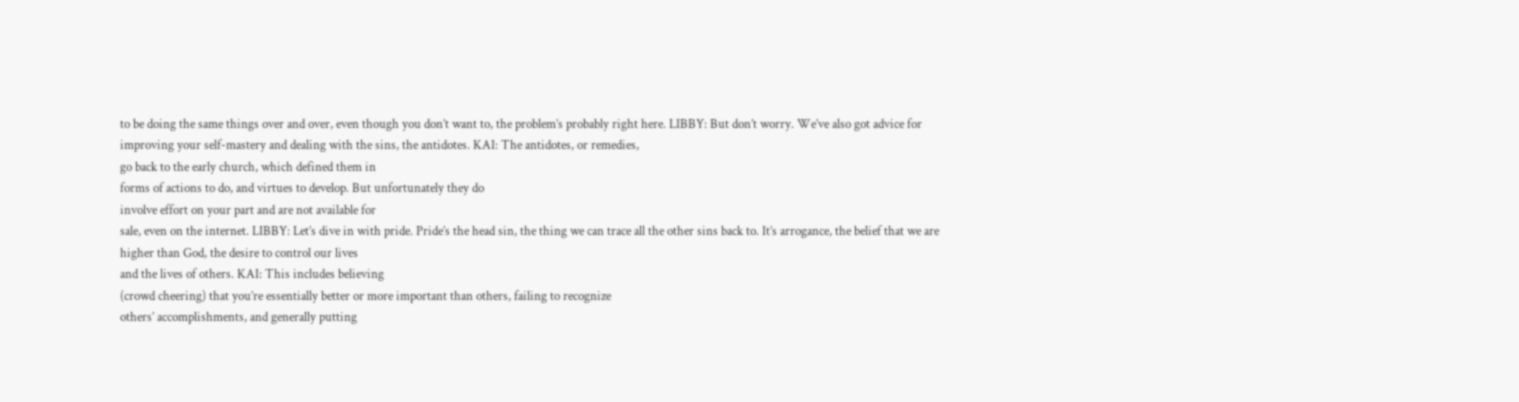to be doing the same things over and over, even though you don’t want to, the problem’s probably right here. LIBBY: But don’t worry. We’ve also got advice for
improving your self-mastery and dealing with the sins, the antidotes. KAI: The antidotes, or remedies,
go back to the early church, which defined them in
forms of actions to do, and virtues to develop. But unfortunately they do
involve effort on your part and are not available for
sale, even on the internet. LIBBY: Let’s dive in with pride. Pride’s the head sin, the thing we can trace all the other sins back to. It’s arrogance, the belief that we are higher than God, the desire to control our lives
and the lives of others. KAI: This includes believing
(crowd cheering) that you’re essentially better or more important than others, failing to recognize
others’ accomplishments, and generally putting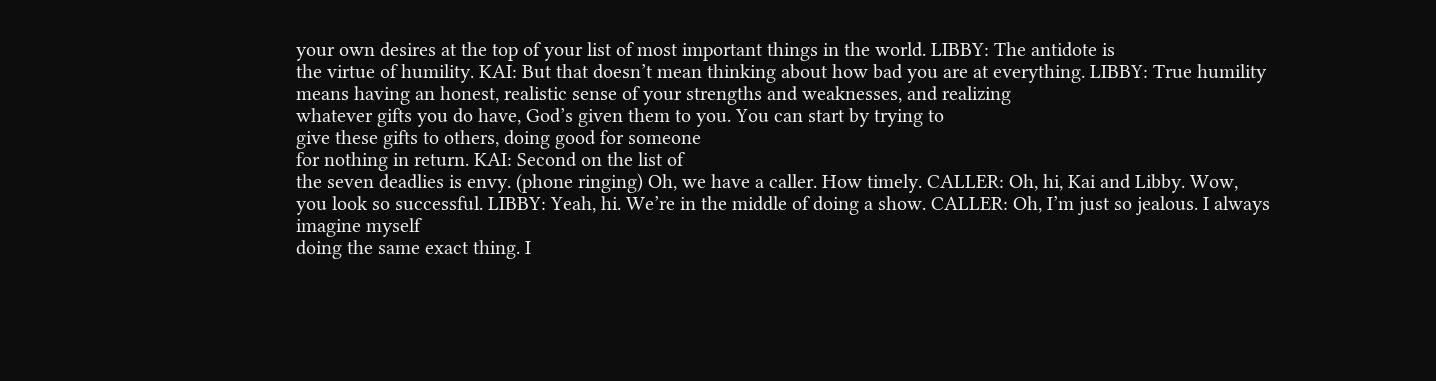your own desires at the top of your list of most important things in the world. LIBBY: The antidote is
the virtue of humility. KAI: But that doesn’t mean thinking about how bad you are at everything. LIBBY: True humility means having an honest, realistic sense of your strengths and weaknesses, and realizing
whatever gifts you do have, God’s given them to you. You can start by trying to
give these gifts to others, doing good for someone
for nothing in return. KAI: Second on the list of
the seven deadlies is envy. (phone ringing) Oh, we have a caller. How timely. CALLER: Oh, hi, Kai and Libby. Wow, you look so successful. LIBBY: Yeah, hi. We’re in the middle of doing a show. CALLER: Oh, I’m just so jealous. I always imagine myself
doing the same exact thing. I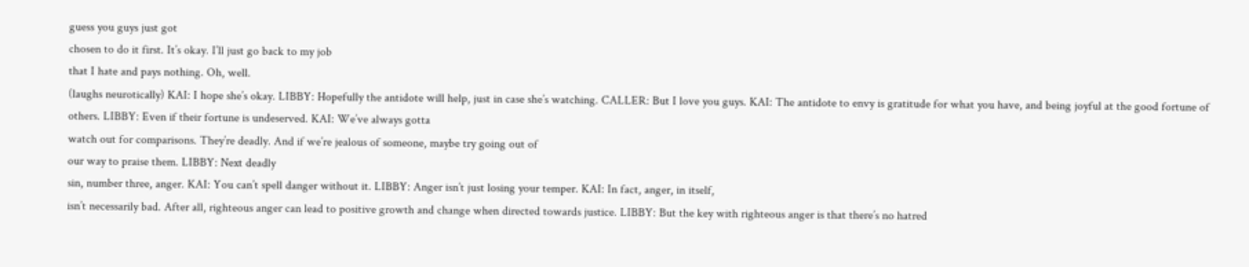guess you guys just got
chosen to do it first. It’s okay. I’ll just go back to my job
that I hate and pays nothing. Oh, well.
(laughs neurotically) KAI: I hope she’s okay. LIBBY: Hopefully the antidote will help, just in case she’s watching. CALLER: But I love you guys. KAI: The antidote to envy is gratitude for what you have, and being joyful at the good fortune of others. LIBBY: Even if their fortune is undeserved. KAI: We’ve always gotta
watch out for comparisons. They’re deadly. And if we’re jealous of someone, maybe try going out of
our way to praise them. LIBBY: Next deadly
sin, number three, anger. KAI: You can’t spell danger without it. LIBBY: Anger isn’t just losing your temper. KAI: In fact, anger, in itself,
isn’t necessarily bad. After all, righteous anger can lead to positive growth and change when directed towards justice. LIBBY: But the key with righteous anger is that there’s no hatred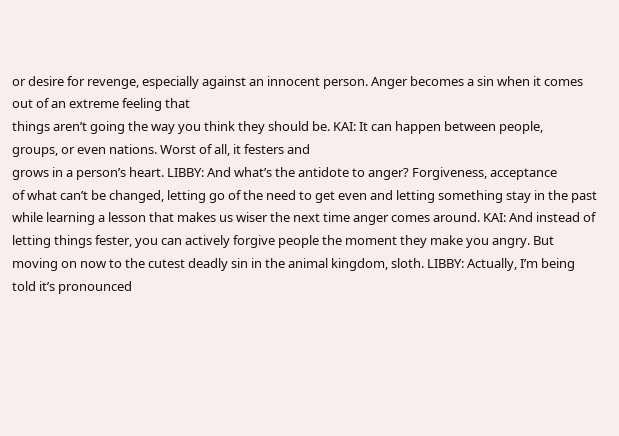or desire for revenge, especially against an innocent person. Anger becomes a sin when it comes out of an extreme feeling that
things aren’t going the way you think they should be. KAI: It can happen between people,
groups, or even nations. Worst of all, it festers and
grows in a person’s heart. LIBBY: And what’s the antidote to anger? Forgiveness, acceptance
of what can’t be changed, letting go of the need to get even and letting something stay in the past while learning a lesson that makes us wiser the next time anger comes around. KAI: And instead of letting things fester, you can actively forgive people the moment they make you angry. But moving on now to the cutest deadly sin in the animal kingdom, sloth. LIBBY: Actually, I’m being
told it’s pronounced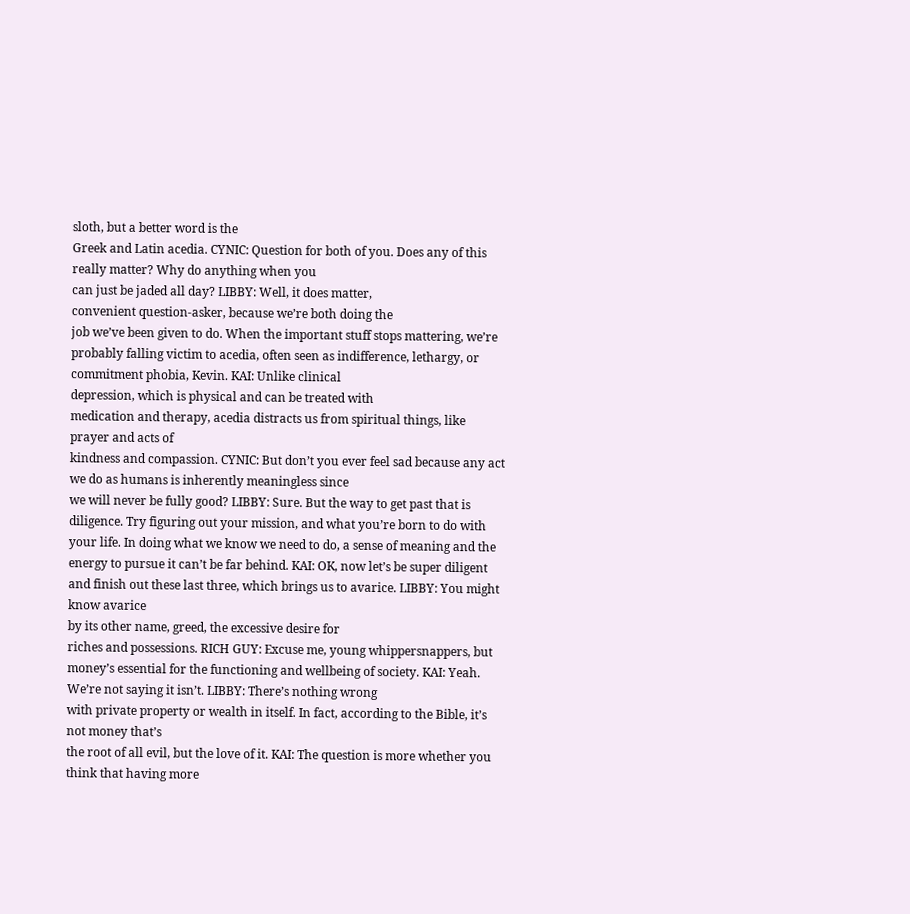sloth, but a better word is the
Greek and Latin acedia. CYNIC: Question for both of you. Does any of this really matter? Why do anything when you
can just be jaded all day? LIBBY: Well, it does matter,
convenient question-asker, because we’re both doing the
job we’ve been given to do. When the important stuff stops mattering, we’re probably falling victim to acedia, often seen as indifference, lethargy, or commitment phobia, Kevin. KAI: Unlike clinical
depression, which is physical and can be treated with
medication and therapy, acedia distracts us from spiritual things, like prayer and acts of
kindness and compassion. CYNIC: But don’t you ever feel sad because any act we do as humans is inherently meaningless since
we will never be fully good? LIBBY: Sure. But the way to get past that is diligence. Try figuring out your mission, and what you’re born to do with your life. In doing what we know we need to do, a sense of meaning and the energy to pursue it can’t be far behind. KAI: OK, now let’s be super diligent and finish out these last three, which brings us to avarice. LIBBY: You might know avarice
by its other name, greed, the excessive desire for
riches and possessions. RICH GUY: Excuse me, young whippersnappers, but money’s essential for the functioning and wellbeing of society. KAI: Yeah. We’re not saying it isn’t. LIBBY: There’s nothing wrong
with private property or wealth in itself. In fact, according to the Bible, it’s not money that’s
the root of all evil, but the love of it. KAI: The question is more whether you think that having more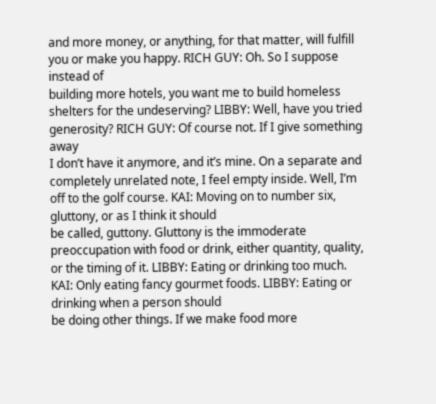and more money, or anything, for that matter, will fulfill you or make you happy. RICH GUY: Oh. So I suppose instead of
building more hotels, you want me to build homeless shelters for the undeserving? LIBBY: Well, have you tried generosity? RICH GUY: Of course not. If I give something away
I don’t have it anymore, and it’s mine. On a separate and
completely unrelated note, I feel empty inside. Well, I’m off to the golf course. KAI: Moving on to number six, gluttony, or as I think it should
be called, guttony. Gluttony is the immoderate preoccupation with food or drink, either quantity, quality, or the timing of it. LIBBY: Eating or drinking too much. KAI: Only eating fancy gourmet foods. LIBBY: Eating or drinking when a person should
be doing other things. If we make food more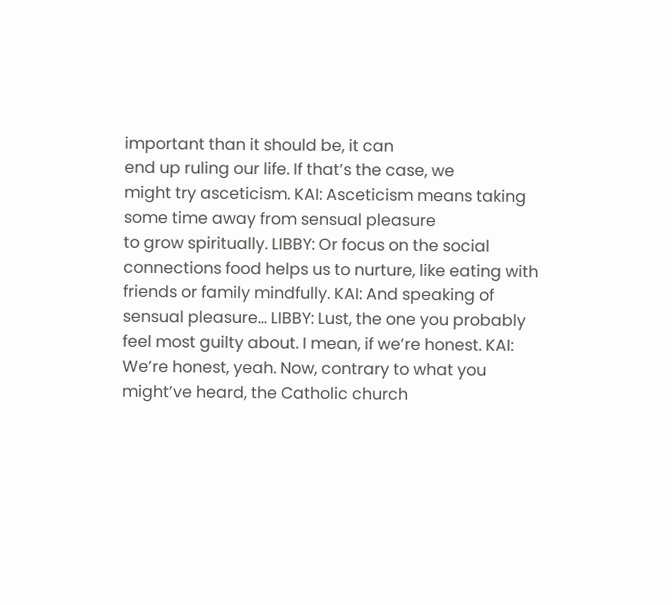important than it should be, it can
end up ruling our life. If that’s the case, we
might try asceticism. KAI: Asceticism means taking some time away from sensual pleasure
to grow spiritually. LIBBY: Or focus on the social
connections food helps us to nurture, like eating with
friends or family mindfully. KAI: And speaking of sensual pleasure… LIBBY: Lust, the one you probably
feel most guilty about. I mean, if we’re honest. KAI: We’re honest, yeah. Now, contrary to what you might’ve heard, the Catholic church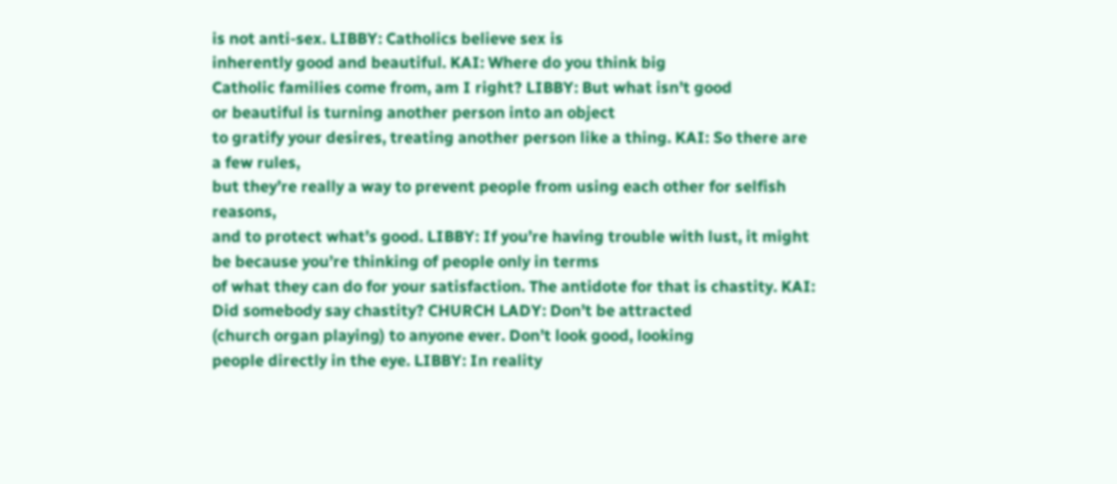is not anti-sex. LIBBY: Catholics believe sex is
inherently good and beautiful. KAI: Where do you think big
Catholic families come from, am I right? LIBBY: But what isn’t good
or beautiful is turning another person into an object
to gratify your desires, treating another person like a thing. KAI: So there are a few rules,
but they’re really a way to prevent people from using each other for selfish reasons,
and to protect what’s good. LIBBY: If you’re having trouble with lust, it might be because you’re thinking of people only in terms
of what they can do for your satisfaction. The antidote for that is chastity. KAI: Did somebody say chastity? CHURCH LADY: Don’t be attracted
(church organ playing) to anyone ever. Don’t look good, looking
people directly in the eye. LIBBY: In reality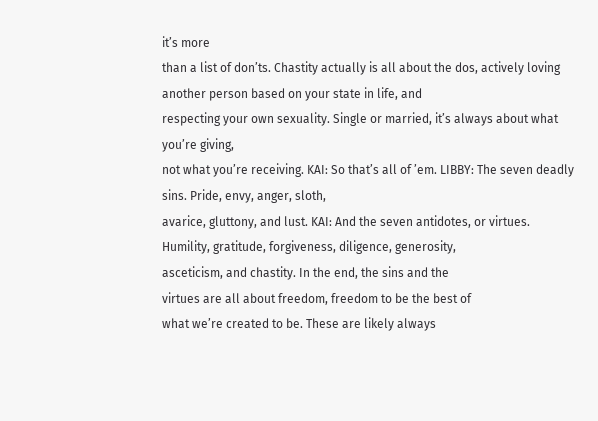it’s more
than a list of don’ts. Chastity actually is all about the dos, actively loving another person based on your state in life, and
respecting your own sexuality. Single or married, it’s always about what you’re giving,
not what you’re receiving. KAI: So that’s all of ’em. LIBBY: The seven deadly sins. Pride, envy, anger, sloth,
avarice, gluttony, and lust. KAI: And the seven antidotes, or virtues. Humility, gratitude, forgiveness, diligence, generosity,
asceticism, and chastity. In the end, the sins and the
virtues are all about freedom, freedom to be the best of
what we’re created to be. These are likely always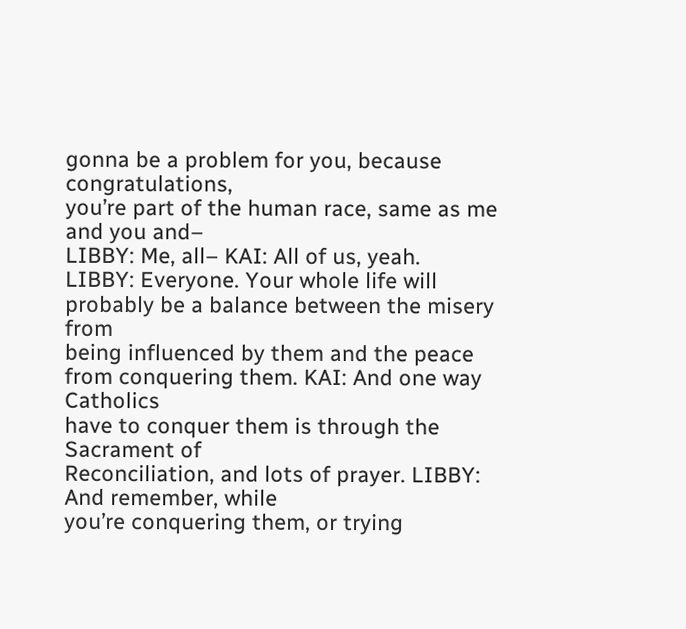gonna be a problem for you, because congratulations,
you’re part of the human race, same as me and you and–
LIBBY: Me, all– KAI: All of us, yeah.
LIBBY: Everyone. Your whole life will probably be a balance between the misery from
being influenced by them and the peace from conquering them. KAI: And one way Catholics
have to conquer them is through the Sacrament of
Reconciliation, and lots of prayer. LIBBY: And remember, while
you’re conquering them, or trying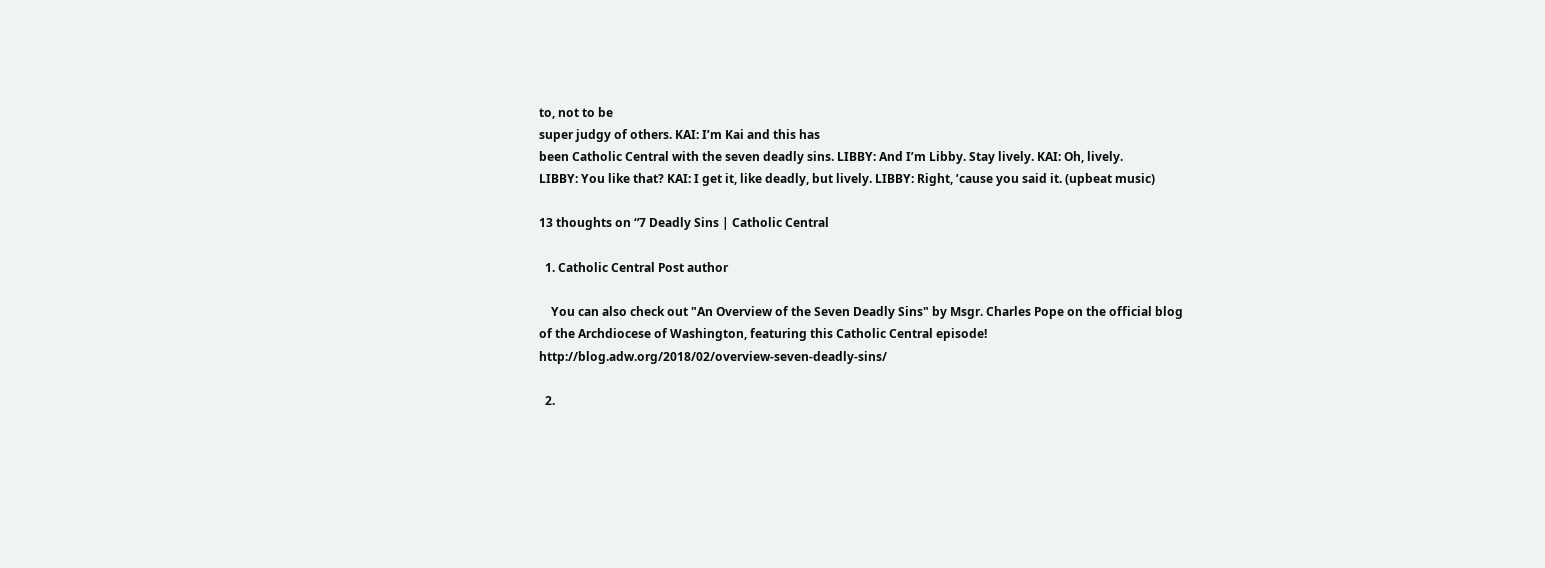to, not to be
super judgy of others. KAI: I’m Kai and this has
been Catholic Central with the seven deadly sins. LIBBY: And I’m Libby. Stay lively. KAI: Oh, lively.
LIBBY: You like that? KAI: I get it, like deadly, but lively. LIBBY: Right, ’cause you said it. (upbeat music)

13 thoughts on “7 Deadly Sins | Catholic Central

  1. Catholic Central Post author

    You can also check out "An Overview of the Seven Deadly Sins" by Msgr. Charles Pope on the official blog of the Archdiocese of Washington, featuring this Catholic Central episode! http://blog.adw.org/2018/02/overview-seven-deadly-sins/

  2.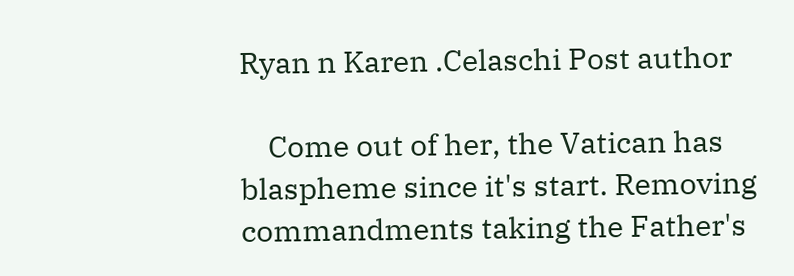Ryan n Karen .Celaschi Post author

    Come out of her, the Vatican has blaspheme since it's start. Removing commandments taking the Father's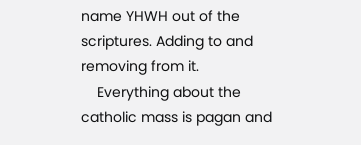name YHWH out of the scriptures. Adding to and removing from it.
    Everything about the catholic mass is pagan and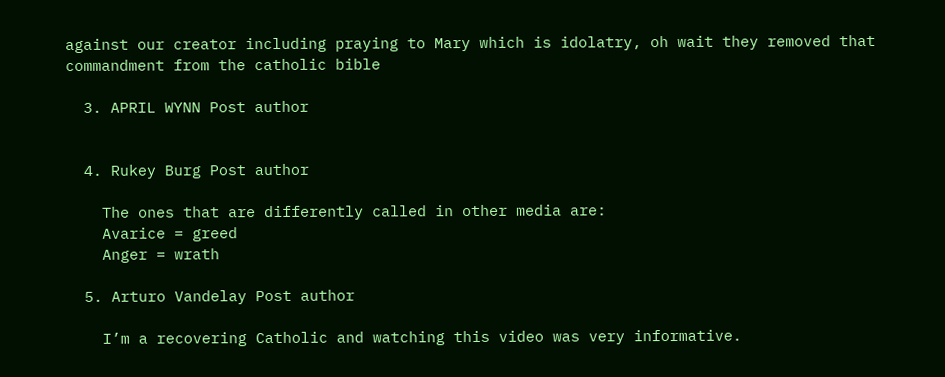against our creator including praying to Mary which is idolatry, oh wait they removed that commandment from the catholic bible

  3. APRIL WYNN Post author


  4. Rukey Burg Post author

    The ones that are differently called in other media are:
    Avarice = greed
    Anger = wrath

  5. Arturo Vandelay Post author

    I’m a recovering Catholic and watching this video was very informative.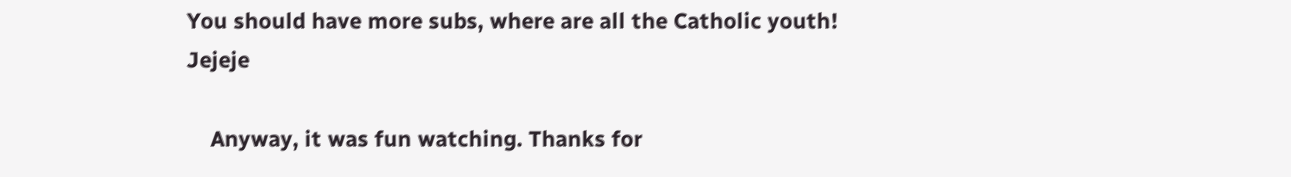You should have more subs, where are all the Catholic youth! Jejeje

    Anyway, it was fun watching. Thanks for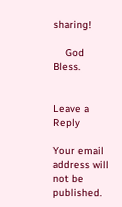sharing!

    God Bless.


Leave a Reply

Your email address will not be published.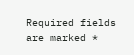Required fields are marked *